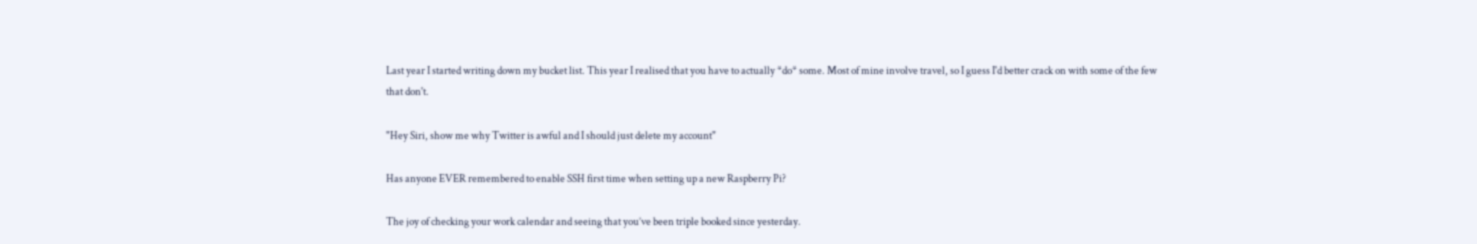Last year I started writing down my bucket list. This year I realised that you have to actually *do* some. Most of mine involve travel, so I guess I'd better crack on with some of the few that don't.

"Hey Siri, show me why Twitter is awful and I should just delete my account"

Has anyone EVER remembered to enable SSH first time when setting up a new Raspberry Pi?

The joy of checking your work calendar and seeing that you’ve been triple booked since yesterday.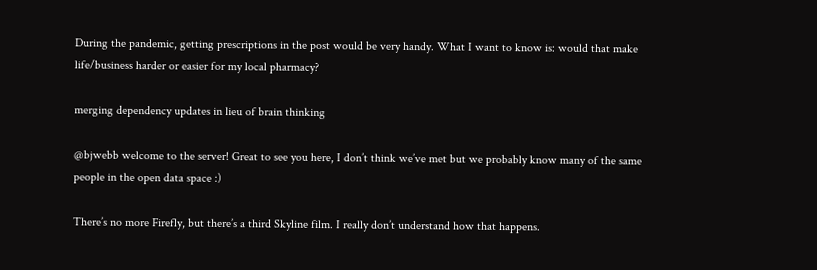During the pandemic, getting prescriptions in the post would be very handy. What I want to know is: would that make life/business harder or easier for my local pharmacy?

merging dependency updates in lieu of brain thinking

@bjwebb welcome to the server! Great to see you here, I don’t think we’ve met but we probably know many of the same people in the open data space :)

There’s no more Firefly, but there’s a third Skyline film. I really don’t understand how that happens.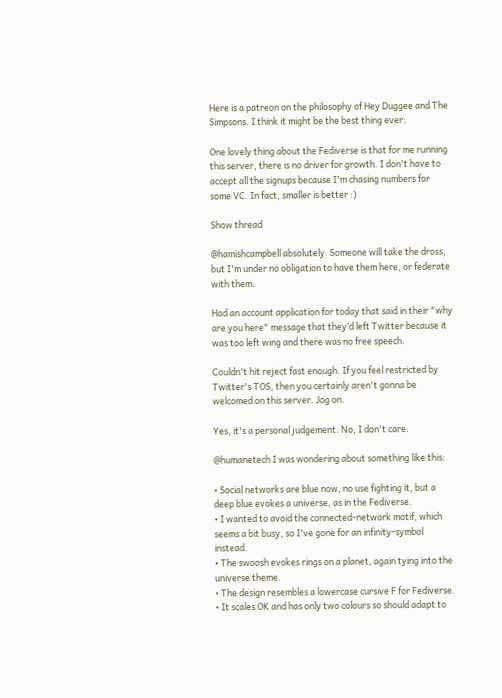Here is a patreon on the philosophy of Hey Duggee and The Simpsons. I think it might be the best thing ever:

One lovely thing about the Fediverse is that for me running this server, there is no driver for growth. I don't have to accept all the signups because I'm chasing numbers for some VC. In fact, smaller is better :)

Show thread

@hamishcampbell absolutely. Someone will take the dross, but I'm under no obligation to have them here, or federate with them.

Had an account application for today that said in their "why are you here" message that they’d left Twitter because it was too left wing and there was no free speech.

Couldn't hit reject fast enough. If you feel restricted by Twitter's TOS, then you certainly aren't gonna be welcomed on this server. Jog on.

Yes, it's a personal judgement. No, I don't care.

@humanetech I was wondering about something like this:

• Social networks are blue now, no use fighting it, but a deep blue evokes a universe, as in the Fediverse.
• I wanted to avoid the connected-network motif, which seems a bit busy, so I've gone for an infinity-symbol instead.
• The swoosh evokes rings on a planet, again tying into the universe theme.
• The design resembles a lowercase cursive F for Fediverse.
• It scales OK and has only two colours so should adapt to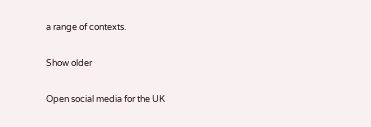a range of contexts.

Show older

Open social media for the UK